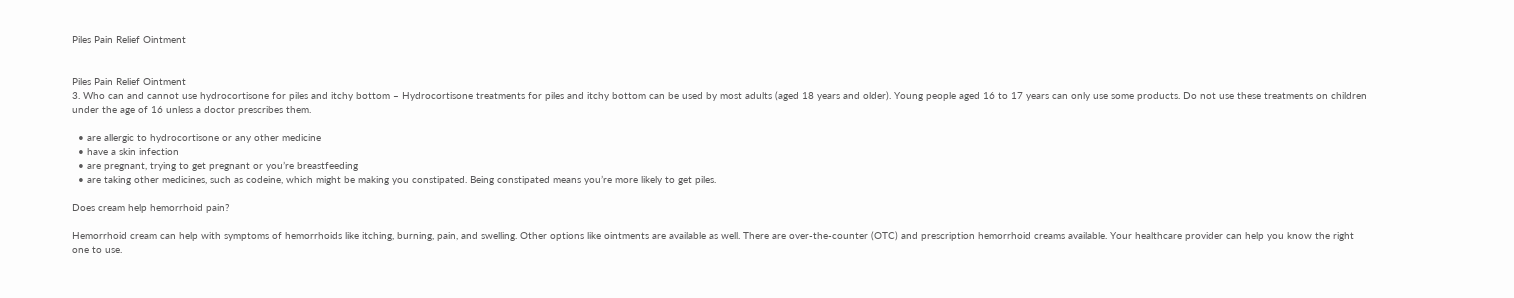Piles Pain Relief Ointment


Piles Pain Relief Ointment
3. Who can and cannot use hydrocortisone for piles and itchy bottom – Hydrocortisone treatments for piles and itchy bottom can be used by most adults (aged 18 years and older). Young people aged 16 to 17 years can only use some products. Do not use these treatments on children under the age of 16 unless a doctor prescribes them.

  • are allergic to hydrocortisone or any other medicine
  • have a skin infection
  • are pregnant, trying to get pregnant or you’re breastfeeding
  • are taking other medicines, such as codeine, which might be making you constipated. Being constipated means you’re more likely to get piles.

Does cream help hemorrhoid pain?

Hemorrhoid cream can help with symptoms of hemorrhoids like itching, burning, pain, and swelling. Other options like ointments are available as well. There are over-the-counter (OTC) and prescription hemorrhoid creams available. Your healthcare provider can help you know the right one to use.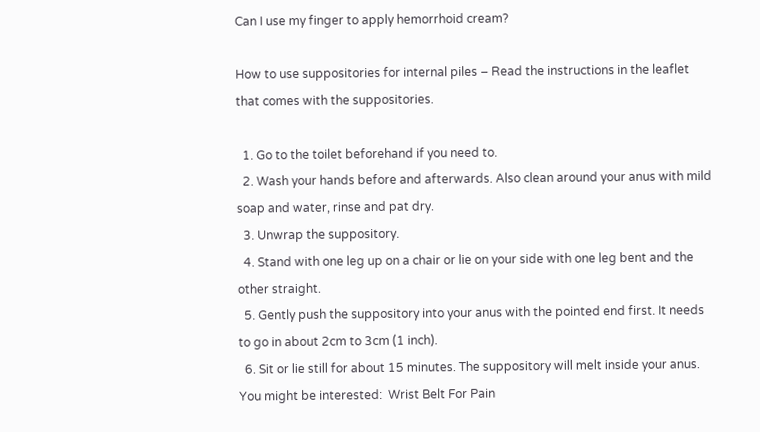Can I use my finger to apply hemorrhoid cream?

How to use suppositories for internal piles – Read the instructions in the leaflet that comes with the suppositories.

  1. Go to the toilet beforehand if you need to.
  2. Wash your hands before and afterwards. Also clean around your anus with mild soap and water, rinse and pat dry.
  3. Unwrap the suppository.
  4. Stand with one leg up on a chair or lie on your side with one leg bent and the other straight.
  5. Gently push the suppository into your anus with the pointed end first. It needs to go in about 2cm to 3cm (1 inch).
  6. Sit or lie still for about 15 minutes. The suppository will melt inside your anus.
You might be interested:  Wrist Belt For Pain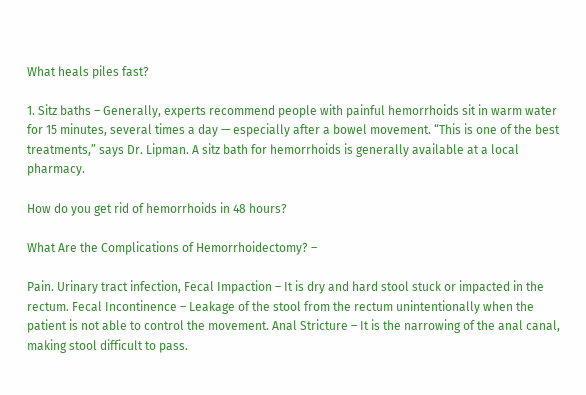What heals piles fast?

1. Sitz baths – Generally, experts recommend people with painful hemorrhoids sit in warm water for 15 minutes, several times a day — especially after a bowel movement. “This is one of the best treatments,” says Dr. Lipman. A sitz bath for hemorrhoids is generally available at a local pharmacy.

How do you get rid of hemorrhoids in 48 hours?

What Are the Complications of Hemorrhoidectomy? –

Pain. Urinary tract infection, Fecal Impaction – It is dry and hard stool stuck or impacted in the rectum. Fecal Incontinence – Leakage of the stool from the rectum unintentionally when the patient is not able to control the movement. Anal Stricture – It is the narrowing of the anal canal, making stool difficult to pass.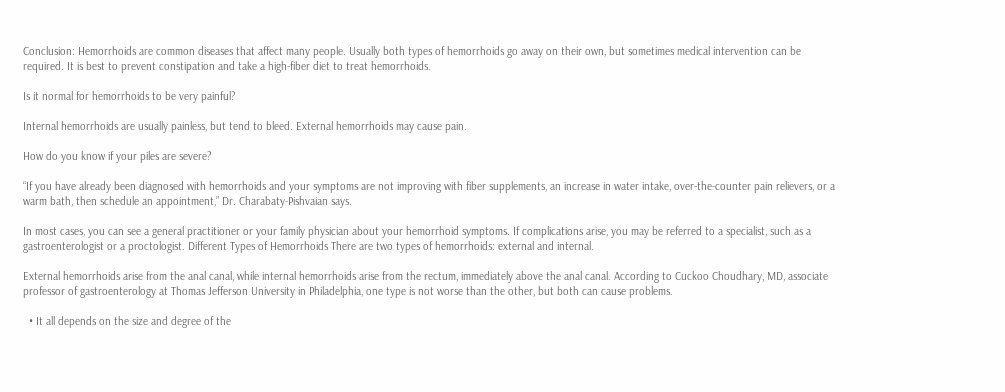Conclusion: Hemorrhoids are common diseases that affect many people. Usually both types of hemorrhoids go away on their own, but sometimes medical intervention can be required. It is best to prevent constipation and take a high-fiber diet to treat hemorrhoids.

Is it normal for hemorrhoids to be very painful?

Internal hemorrhoids are usually painless, but tend to bleed. External hemorrhoids may cause pain.

How do you know if your piles are severe?

“If you have already been diagnosed with hemorrhoids and your symptoms are not improving with fiber supplements, an increase in water intake, over-the-counter pain relievers, or a warm bath, then schedule an appointment,” Dr. Charabaty-Pishvaian says.

In most cases, you can see a general practitioner or your family physician about your hemorrhoid symptoms. If complications arise, you may be referred to a specialist, such as a gastroenterologist or a proctologist. Different Types of Hemorrhoids There are two types of hemorrhoids: external and internal.

External hemorrhoids arise from the anal canal, while internal hemorrhoids arise from the rectum, immediately above the anal canal. According to Cuckoo Choudhary, MD, associate professor of gastroenterology at Thomas Jefferson University in Philadelphia, one type is not worse than the other, but both can cause problems.

  • It all depends on the size and degree of the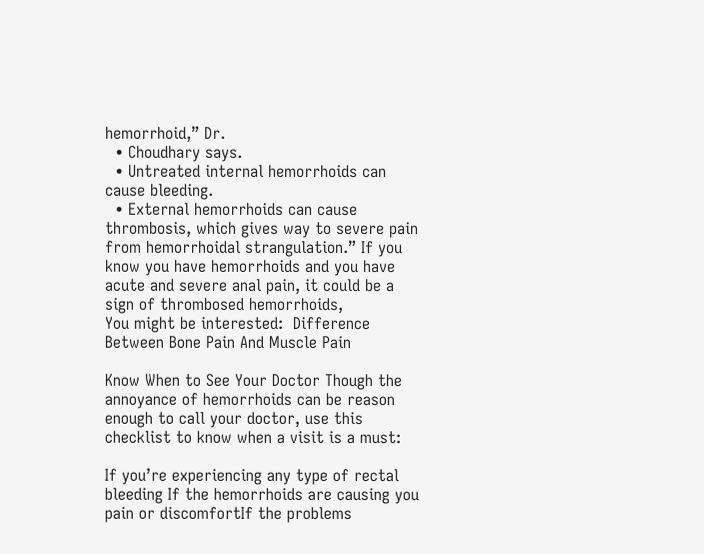hemorrhoid,” Dr.
  • Choudhary says.
  • Untreated internal hemorrhoids can cause bleeding.
  • External hemorrhoids can cause thrombosis, which gives way to severe pain from hemorrhoidal strangulation.” If you know you have hemorrhoids and you have acute and severe anal pain, it could be a sign of thrombosed hemorrhoids,
You might be interested:  Difference Between Bone Pain And Muscle Pain

Know When to See Your Doctor Though the annoyance of hemorrhoids can be reason enough to call your doctor, use this checklist to know when a visit is a must:

If you’re experiencing any type of rectal bleeding If the hemorrhoids are causing you pain or discomfortIf the problems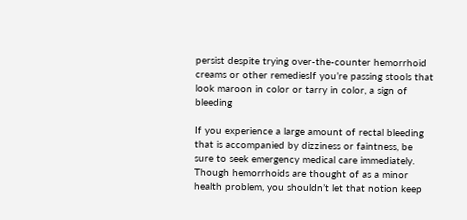persist despite trying over-the-counter hemorrhoid creams or other remediesIf you’re passing stools that look maroon in color or tarry in color, a sign of bleeding

If you experience a large amount of rectal bleeding that is accompanied by dizziness or faintness, be sure to seek emergency medical care immediately. Though hemorrhoids are thought of as a minor health problem, you shouldn’t let that notion keep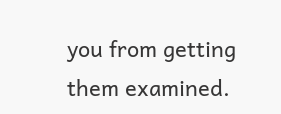you from getting them examined.